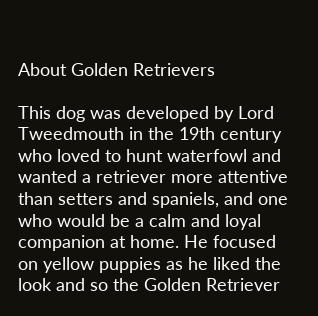About Golden Retrievers

This dog was developed by Lord Tweedmouth in the 19th century who loved to hunt waterfowl and wanted a retriever more attentive than setters and spaniels, and one who would be a calm and loyal companion at home. He focused on yellow puppies as he liked the look and so the Golden Retriever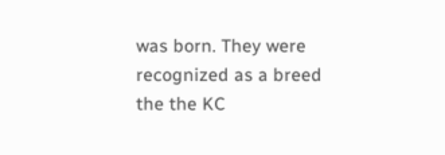was born. They were recognized as a breed the the KC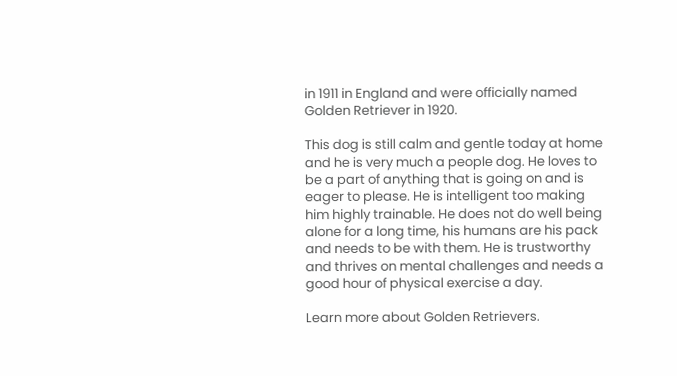in 1911 in England and were officially named Golden Retriever in 1920.

This dog is still calm and gentle today at home and he is very much a people dog. He loves to be a part of anything that is going on and is eager to please. He is intelligent too making him highly trainable. He does not do well being alone for a long time, his humans are his pack and needs to be with them. He is trustworthy and thrives on mental challenges and needs a good hour of physical exercise a day.

Learn more about Golden Retrievers.